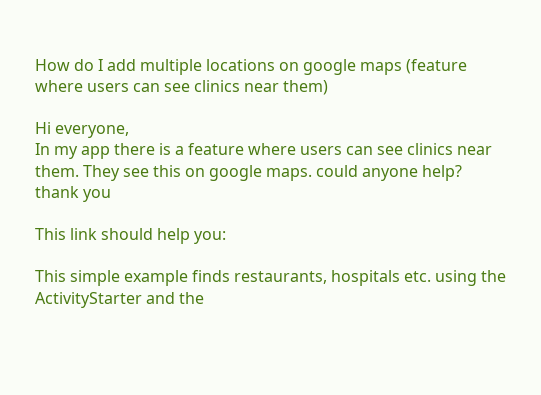How do I add multiple locations on google maps (feature where users can see clinics near them)

Hi everyone,
In my app there is a feature where users can see clinics near them. They see this on google maps. could anyone help?
thank you

This link should help you:

This simple example finds restaurants, hospitals etc. using the ActivityStarter and the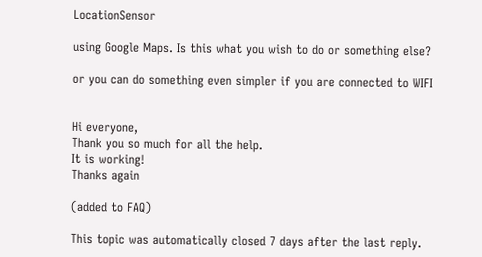LocationSensor

using Google Maps. Is this what you wish to do or something else?

or you can do something even simpler if you are connected to WIFI


Hi everyone,
Thank you so much for all the help.
It is working!
Thanks again

(added to FAQ)

This topic was automatically closed 7 days after the last reply.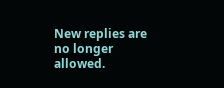New replies are no longer allowed.